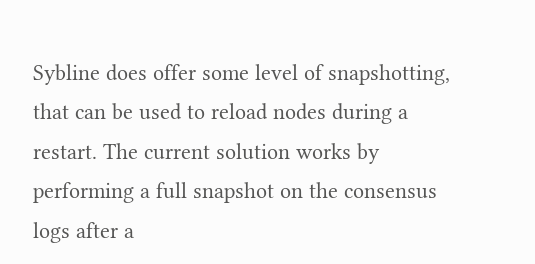Sybline does offer some level of snapshotting, that can be used to reload nodes during a restart. The current solution works by performing a full snapshot on the consensus logs after a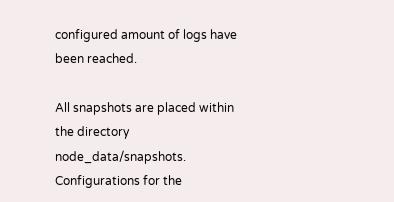configured amount of logs have been reached.

All snapshots are placed within the directory node_data/snapshots. Configurations for the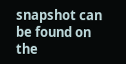snapshot can be found on the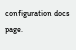configuration docs page.